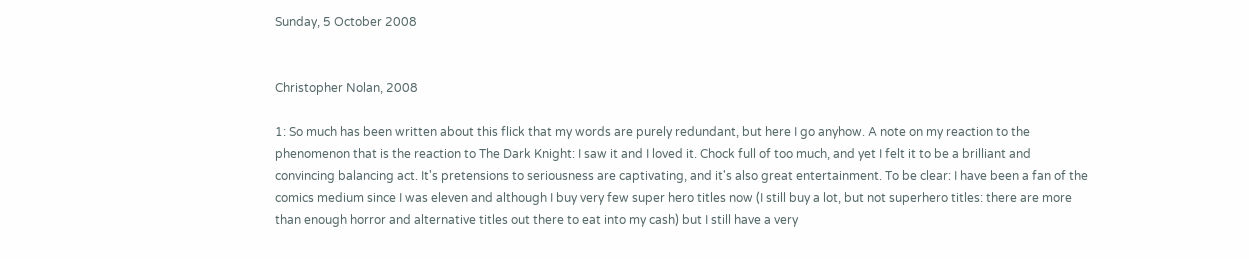Sunday, 5 October 2008


Christopher Nolan, 2008

1: So much has been written about this flick that my words are purely redundant, but here I go anyhow. A note on my reaction to the phenomenon that is the reaction to The Dark Knight: I saw it and I loved it. Chock full of too much, and yet I felt it to be a brilliant and convincing balancing act. It's pretensions to seriousness are captivating, and it's also great entertainment. To be clear: I have been a fan of the comics medium since I was eleven and although I buy very few super hero titles now (I still buy a lot, but not superhero titles: there are more than enough horror and alternative titles out there to eat into my cash) but I still have a very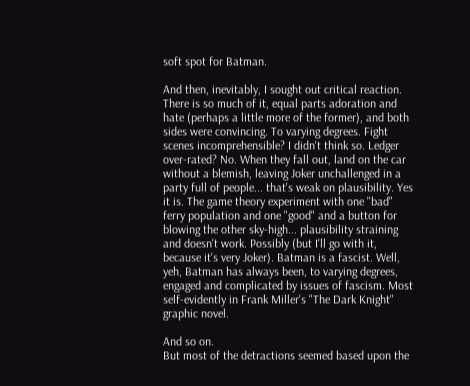soft spot for Batman.

And then, inevitably, I sought out critical reaction. There is so much of it, equal parts adoration and hate (perhaps a little more of the former), and both sides were convincing. To varying degrees. Fight scenes incomprehensible? I didn't think so. Ledger over-rated? No. When they fall out, land on the car without a blemish, leaving Joker unchallenged in a party full of people... that's weak on plausibility. Yes it is. The game theory experiment with one "bad" ferry population and one "good" and a button for blowing the other sky-high... plausibility straining and doesn't work. Possibly (but I'll go with it, because it's very Joker). Batman is a fascist. Well, yeh, Batman has always been, to varying degrees, engaged and complicated by issues of fascism. Most self-evidently in Frank Miller's "The Dark Knight" graphic novel.

And so on.
But most of the detractions seemed based upon the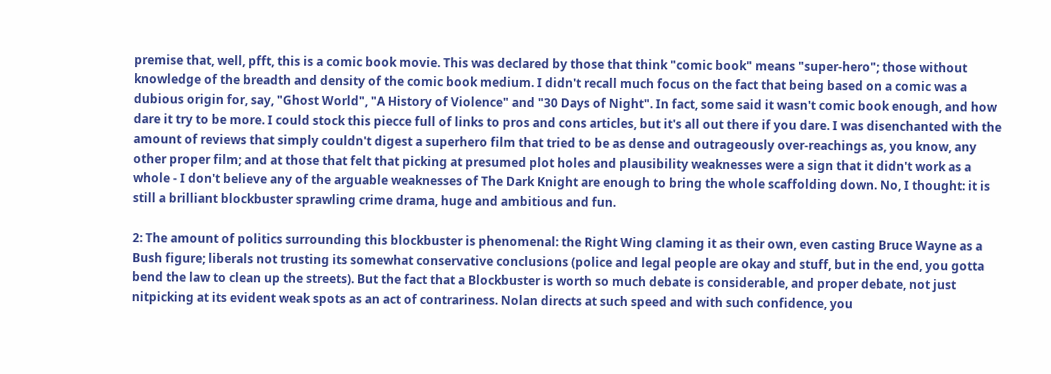premise that, well, pfft, this is a comic book movie. This was declared by those that think "comic book" means "super-hero"; those without knowledge of the breadth and density of the comic book medium. I didn't recall much focus on the fact that being based on a comic was a dubious origin for, say, "Ghost World", "A History of Violence" and "30 Days of Night". In fact, some said it wasn't comic book enough, and how dare it try to be more. I could stock this piecce full of links to pros and cons articles, but it's all out there if you dare. I was disenchanted with the amount of reviews that simply couldn't digest a superhero film that tried to be as dense and outrageously over-reachings as, you know, any other proper film; and at those that felt that picking at presumed plot holes and plausibility weaknesses were a sign that it didn't work as a whole - I don't believe any of the arguable weaknesses of The Dark Knight are enough to bring the whole scaffolding down. No, I thought: it is still a brilliant blockbuster sprawling crime drama, huge and ambitious and fun.

2: The amount of politics surrounding this blockbuster is phenomenal: the Right Wing claming it as their own, even casting Bruce Wayne as a Bush figure; liberals not trusting its somewhat conservative conclusions (police and legal people are okay and stuff, but in the end, you gotta bend the law to clean up the streets). But the fact that a Blockbuster is worth so much debate is considerable, and proper debate, not just nitpicking at its evident weak spots as an act of contrariness. Nolan directs at such speed and with such confidence, you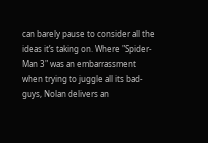can barely pause to consider all the ideas it’s taking on. Where "Spider-Man 3" was an embarrassment when trying to juggle all its bad-guys, Nolan delivers an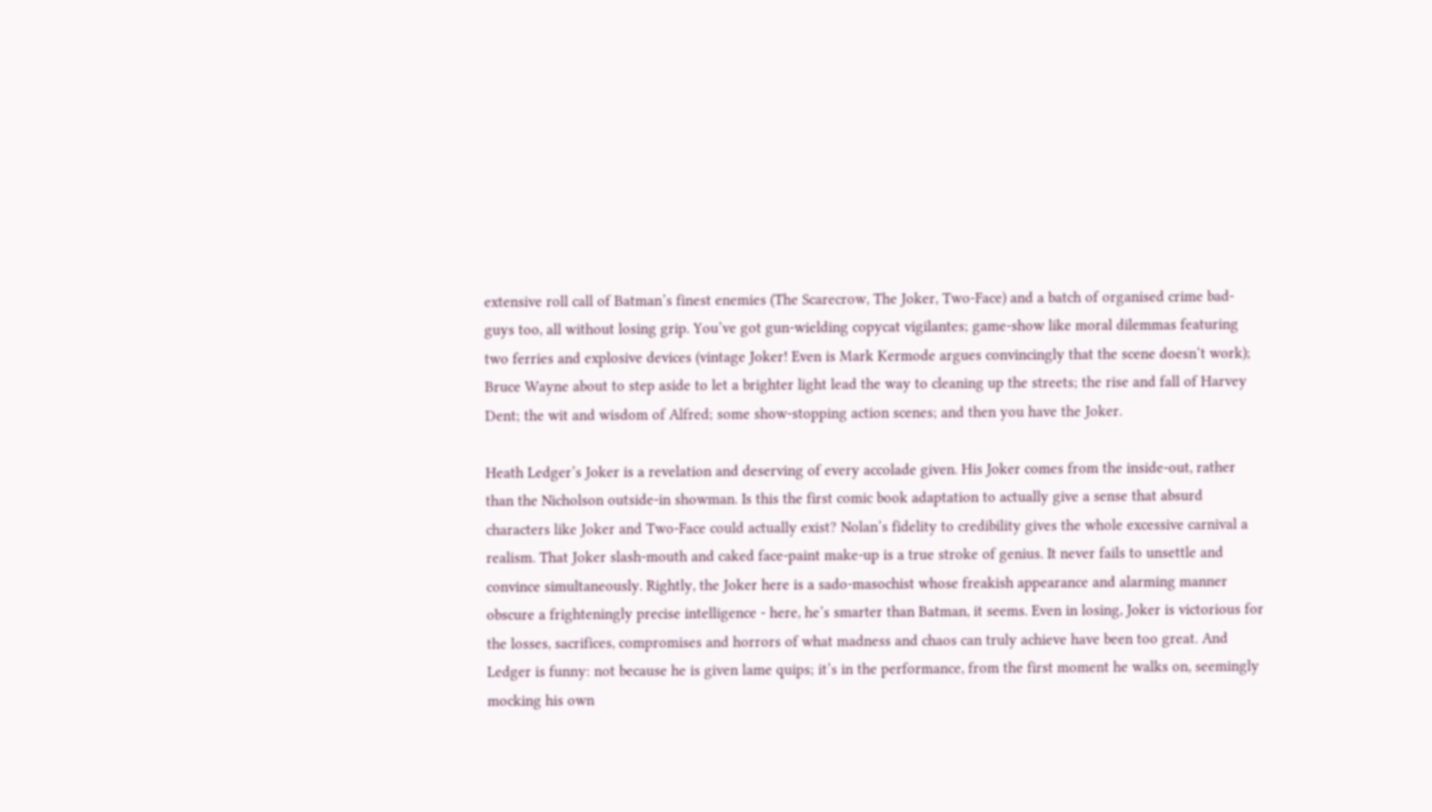extensive roll call of Batman’s finest enemies (The Scarecrow, The Joker, Two-Face) and a batch of organised crime bad-guys too, all without losing grip. You’ve got gun-wielding copycat vigilantes; game-show like moral dilemmas featuring two ferries and explosive devices (vintage Joker! Even is Mark Kermode argues convincingly that the scene doesn‘t work); Bruce Wayne about to step aside to let a brighter light lead the way to cleaning up the streets; the rise and fall of Harvey Dent; the wit and wisdom of Alfred; some show-stopping action scenes; and then you have the Joker.

Heath Ledger’s Joker is a revelation and deserving of every accolade given. His Joker comes from the inside-out, rather than the Nicholson outside-in showman. Is this the first comic book adaptation to actually give a sense that absurd characters like Joker and Two-Face could actually exist? Nolan’s fidelity to credibility gives the whole excessive carnival a realism. That Joker slash-mouth and caked face-paint make-up is a true stroke of genius. It never fails to unsettle and convince simultaneously. Rightly, the Joker here is a sado-masochist whose freakish appearance and alarming manner obscure a frighteningly precise intelligence - here, he’s smarter than Batman, it seems. Even in losing, Joker is victorious for the losses, sacrifices, compromises and horrors of what madness and chaos can truly achieve have been too great. And Ledger is funny: not because he is given lame quips; it’s in the performance, from the first moment he walks on, seemingly mocking his own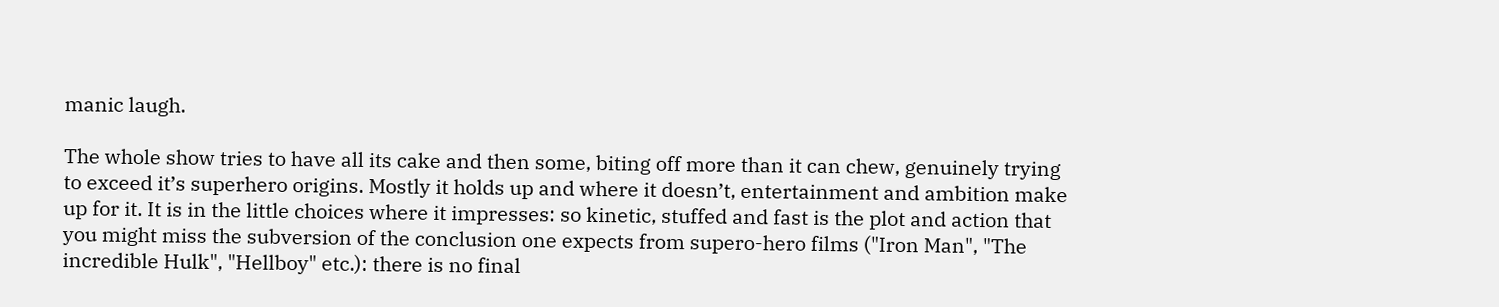manic laugh.

The whole show tries to have all its cake and then some, biting off more than it can chew, genuinely trying to exceed it’s superhero origins. Mostly it holds up and where it doesn’t, entertainment and ambition make up for it. It is in the little choices where it impresses: so kinetic, stuffed and fast is the plot and action that you might miss the subversion of the conclusion one expects from supero-hero films ("Iron Man", "The incredible Hulk", "Hellboy" etc.): there is no final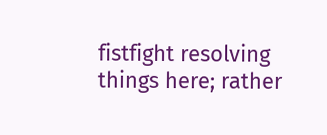fistfight resolving things here; rather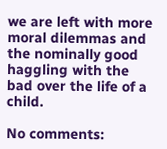we are left with more moral dilemmas and the nominally good haggling with the bad over the life of a child.

No comments: